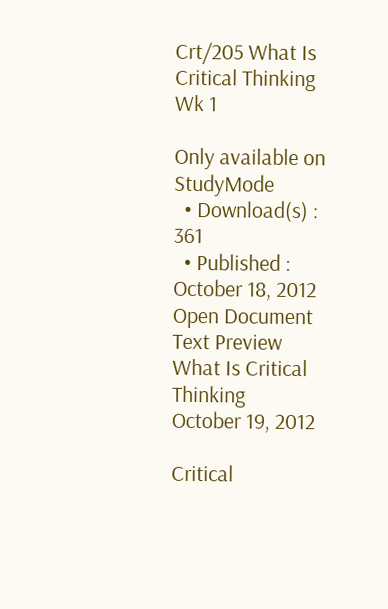Crt/205 What Is Critical Thinking Wk 1

Only available on StudyMode
  • Download(s) : 361
  • Published : October 18, 2012
Open Document
Text Preview
What Is Critical Thinking
October 19, 2012

Critical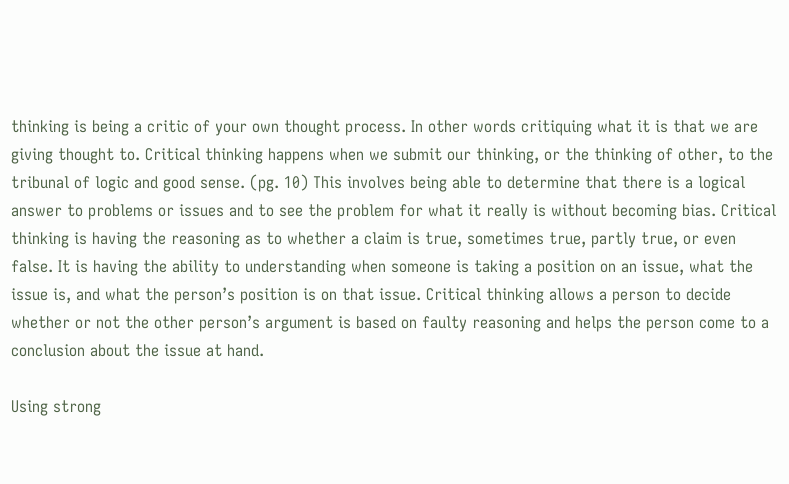thinking is being a critic of your own thought process. In other words critiquing what it is that we are giving thought to. Critical thinking happens when we submit our thinking, or the thinking of other, to the tribunal of logic and good sense. (pg. 10) This involves being able to determine that there is a logical answer to problems or issues and to see the problem for what it really is without becoming bias. Critical thinking is having the reasoning as to whether a claim is true, sometimes true, partly true, or even false. It is having the ability to understanding when someone is taking a position on an issue, what the issue is, and what the person’s position is on that issue. Critical thinking allows a person to decide whether or not the other person’s argument is based on faulty reasoning and helps the person come to a conclusion about the issue at hand.

Using strong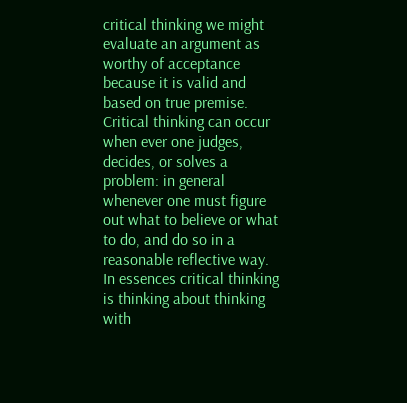critical thinking we might evaluate an argument as worthy of acceptance because it is valid and based on true premise. Critical thinking can occur when ever one judges, decides, or solves a problem: in general whenever one must figure out what to believe or what to do, and do so in a reasonable reflective way. In essences critical thinking is thinking about thinking with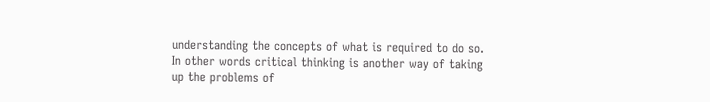understanding the concepts of what is required to do so. In other words critical thinking is another way of taking up the problems of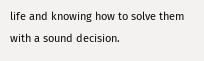life and knowing how to solve them with a sound decision.